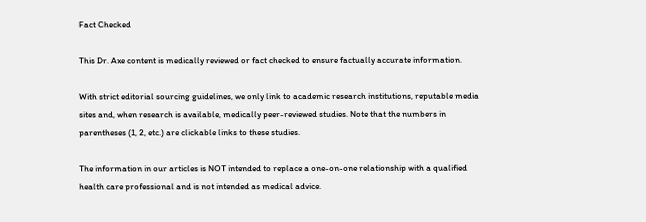Fact Checked

This Dr. Axe content is medically reviewed or fact checked to ensure factually accurate information.

With strict editorial sourcing guidelines, we only link to academic research institutions, reputable media sites and, when research is available, medically peer-reviewed studies. Note that the numbers in parentheses (1, 2, etc.) are clickable links to these studies.

The information in our articles is NOT intended to replace a one-on-one relationship with a qualified health care professional and is not intended as medical advice.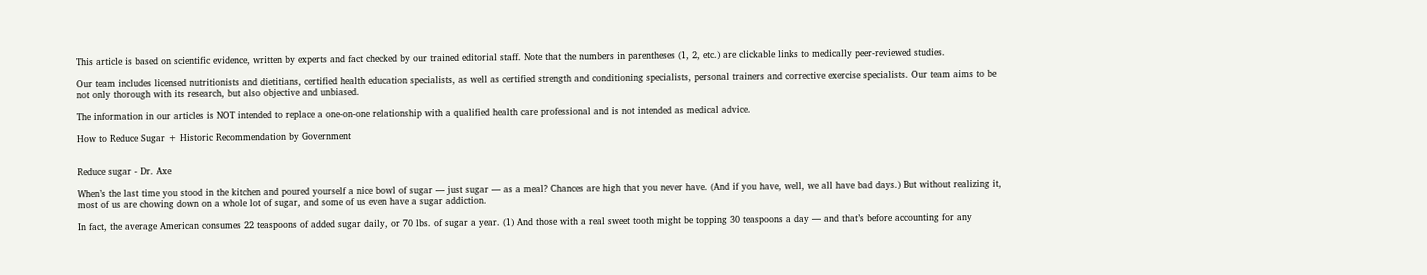This article is based on scientific evidence, written by experts and fact checked by our trained editorial staff. Note that the numbers in parentheses (1, 2, etc.) are clickable links to medically peer-reviewed studies.

Our team includes licensed nutritionists and dietitians, certified health education specialists, as well as certified strength and conditioning specialists, personal trainers and corrective exercise specialists. Our team aims to be not only thorough with its research, but also objective and unbiased.

The information in our articles is NOT intended to replace a one-on-one relationship with a qualified health care professional and is not intended as medical advice.

How to Reduce Sugar + Historic Recommendation by Government


Reduce sugar - Dr. Axe

When’s the last time you stood in the kitchen and poured yourself a nice bowl of sugar — just sugar — as a meal? Chances are high that you never have. (And if you have, well, we all have bad days.) But without realizing it, most of us are chowing down on a whole lot of sugar, and some of us even have a sugar addiction.

In fact, the average American consumes 22 teaspoons of added sugar daily, or 70 lbs. of sugar a year. (1) And those with a real sweet tooth might be topping 30 teaspoons a day — and that’s before accounting for any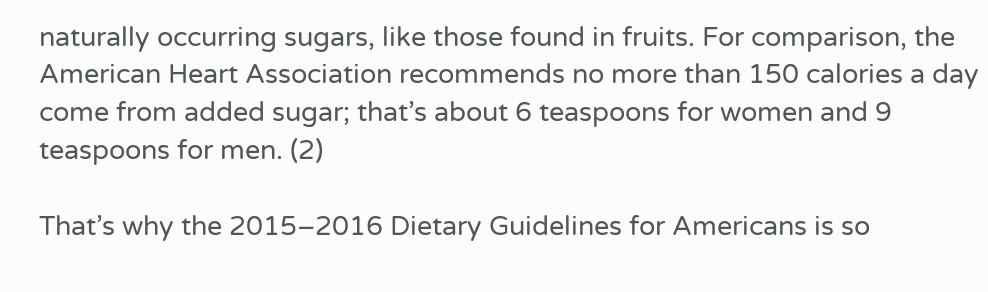naturally occurring sugars, like those found in fruits. For comparison, the American Heart Association recommends no more than 150 calories a day come from added sugar; that’s about 6 teaspoons for women and 9 teaspoons for men. (2)

That’s why the 2015–2016 Dietary Guidelines for Americans is so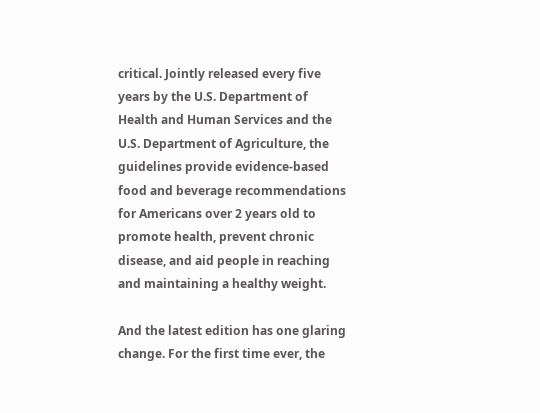critical. Jointly released every five years by the U.S. Department of Health and Human Services and the U.S. Department of Agriculture, the guidelines provide evidence-based food and beverage recommendations for Americans over 2 years old to promote health, prevent chronic disease, and aid people in reaching and maintaining a healthy weight.

And the latest edition has one glaring change. For the first time ever, the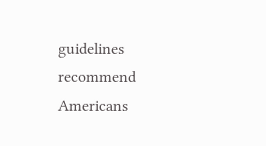guidelines recommend Americans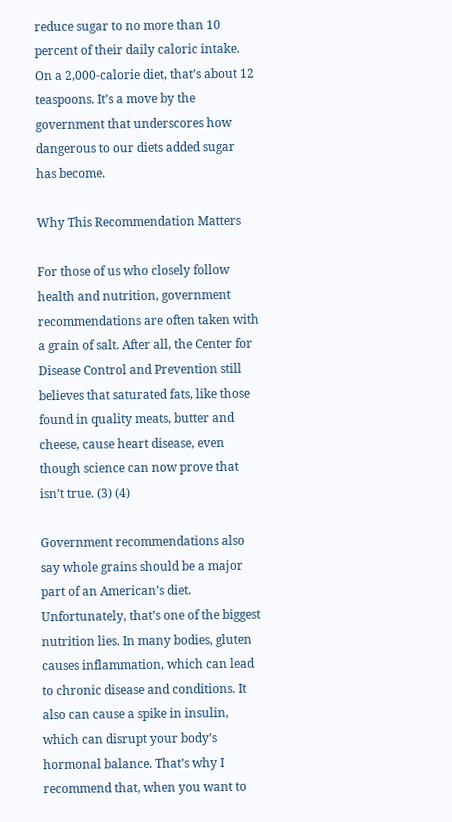reduce sugar to no more than 10 percent of their daily caloric intake. On a 2,000-calorie diet, that’s about 12 teaspoons. It’s a move by the government that underscores how dangerous to our diets added sugar has become.

Why This Recommendation Matters

For those of us who closely follow health and nutrition, government recommendations are often taken with a grain of salt. After all, the Center for Disease Control and Prevention still believes that saturated fats, like those found in quality meats, butter and cheese, cause heart disease, even though science can now prove that isn’t true. (3) (4)

Government recommendations also say whole grains should be a major part of an American’s diet. Unfortunately, that’s one of the biggest nutrition lies. In many bodies, gluten causes inflammation, which can lead to chronic disease and conditions. It also can cause a spike in insulin, which can disrupt your body’s hormonal balance. That’s why I recommend that, when you want to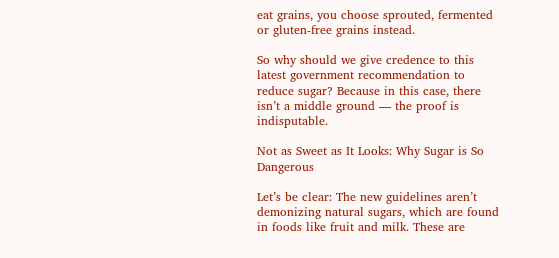eat grains, you choose sprouted, fermented or gluten-free grains instead.

So why should we give credence to this latest government recommendation to reduce sugar? Because in this case, there isn’t a middle ground — the proof is indisputable.

Not as Sweet as It Looks: Why Sugar is So Dangerous

Let’s be clear: The new guidelines aren’t demonizing natural sugars, which are found in foods like fruit and milk. These are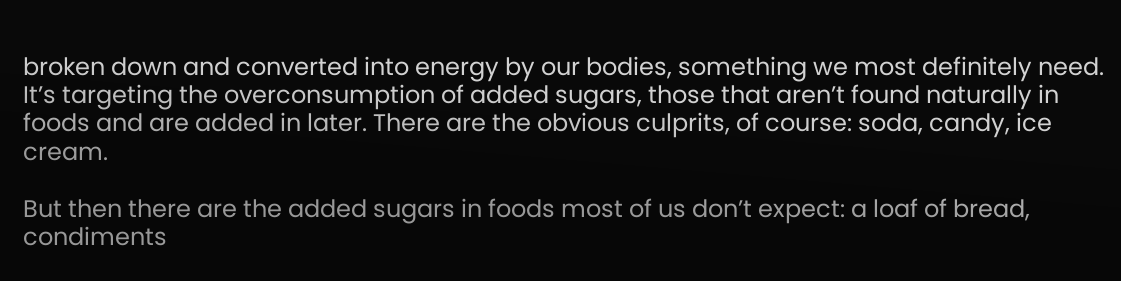broken down and converted into energy by our bodies, something we most definitely need. It’s targeting the overconsumption of added sugars, those that aren’t found naturally in foods and are added in later. There are the obvious culprits, of course: soda, candy, ice cream.

But then there are the added sugars in foods most of us don’t expect: a loaf of bread, condiments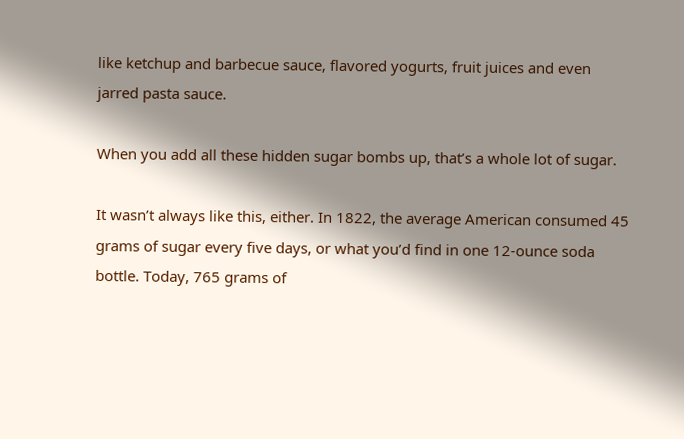like ketchup and barbecue sauce, flavored yogurts, fruit juices and even jarred pasta sauce.

When you add all these hidden sugar bombs up, that’s a whole lot of sugar.

It wasn’t always like this, either. In 1822, the average American consumed 45 grams of sugar every five days, or what you’d find in one 12-ounce soda bottle. Today, 765 grams of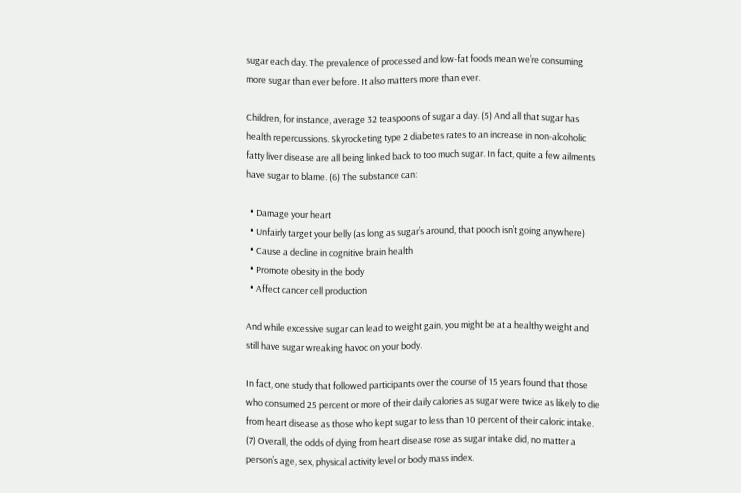sugar each day. The prevalence of processed and low-fat foods mean we’re consuming more sugar than ever before. It also matters more than ever.

Children, for instance, average 32 teaspoons of sugar a day. (5) And all that sugar has health repercussions. Skyrocketing type 2 diabetes rates to an increase in non-alcoholic fatty liver disease are all being linked back to too much sugar. In fact, quite a few ailments have sugar to blame. (6) The substance can:

  • Damage your heart
  • Unfairly target your belly (as long as sugar’s around, that pooch isn’t going anywhere)
  • Cause a decline in cognitive brain health
  • Promote obesity in the body
  • Affect cancer cell production

And while excessive sugar can lead to weight gain, you might be at a healthy weight and still have sugar wreaking havoc on your body.

In fact, one study that followed participants over the course of 15 years found that those who consumed 25 percent or more of their daily calories as sugar were twice as likely to die from heart disease as those who kept sugar to less than 10 percent of their caloric intake. (7) Overall, the odds of dying from heart disease rose as sugar intake did, no matter a person’s age, sex, physical activity level or body mass index.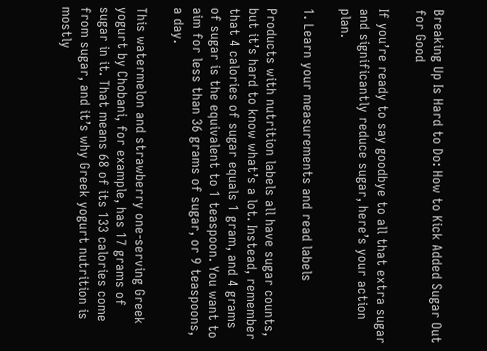Breaking Up Is Hard to Do: How to Kick Added Sugar Out for Good

If you’re ready to say goodbye to all that extra sugar and significantly reduce sugar, here’s your action plan.

1. Learn your measurements and read labels

Products with nutrition labels all have sugar counts, but it’s hard to know what’s a lot. Instead, remember that 4 calories of sugar equals 1 gram, and 4 grams of sugar is the equivalent to 1 teaspoon. You want to aim for less than 36 grams of sugar, or 9 teaspoons, a day.

This watermelon and strawberry one-serving Greek yogurt by Chobani, for example, has 17 grams of sugar in it. That means 68 of its 133 calories come from sugar, and it’s why Greek yogurt nutrition is mostly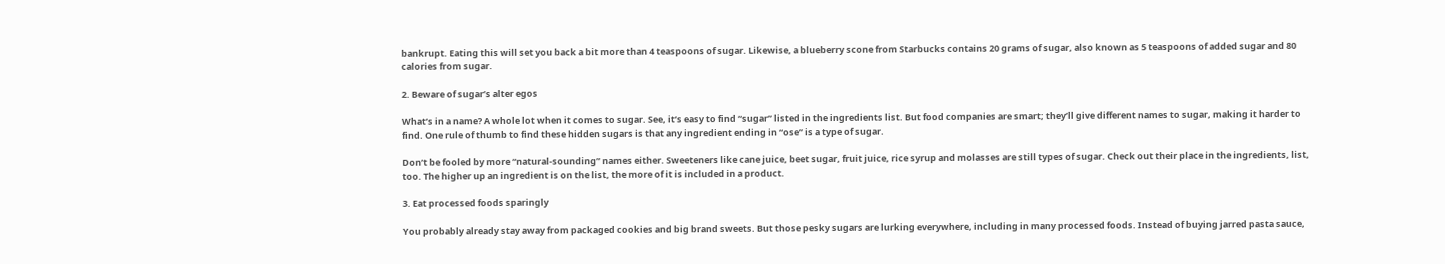bankrupt. Eating this will set you back a bit more than 4 teaspoons of sugar. Likewise, a blueberry scone from Starbucks contains 20 grams of sugar, also known as 5 teaspoons of added sugar and 80 calories from sugar.

2. Beware of sugar’s alter egos

What’s in a name? A whole lot when it comes to sugar. See, it’s easy to find “sugar” listed in the ingredients list. But food companies are smart; they’ll give different names to sugar, making it harder to find. One rule of thumb to find these hidden sugars is that any ingredient ending in “ose” is a type of sugar.

Don’t be fooled by more “natural-sounding” names either. Sweeteners like cane juice, beet sugar, fruit juice, rice syrup and molasses are still types of sugar. Check out their place in the ingredients, list, too. The higher up an ingredient is on the list, the more of it is included in a product.

3. Eat processed foods sparingly

You probably already stay away from packaged cookies and big brand sweets. But those pesky sugars are lurking everywhere, including in many processed foods. Instead of buying jarred pasta sauce,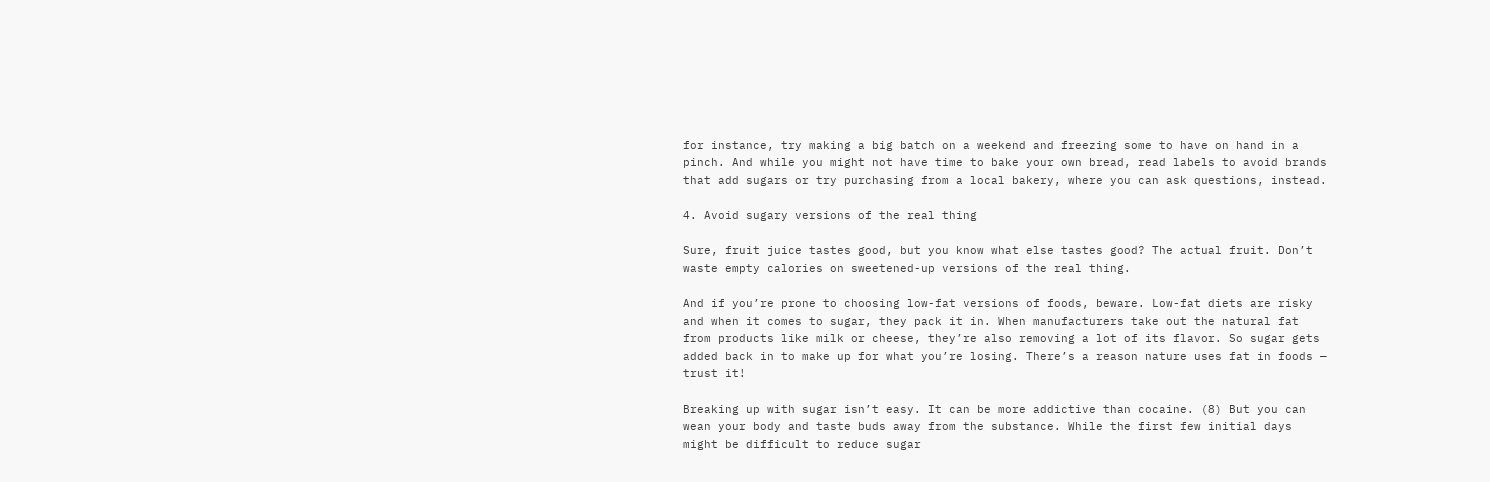for instance, try making a big batch on a weekend and freezing some to have on hand in a pinch. And while you might not have time to bake your own bread, read labels to avoid brands that add sugars or try purchasing from a local bakery, where you can ask questions, instead.

4. Avoid sugary versions of the real thing

Sure, fruit juice tastes good, but you know what else tastes good? The actual fruit. Don’t waste empty calories on sweetened-up versions of the real thing.

And if you’re prone to choosing low-fat versions of foods, beware. Low-fat diets are risky and when it comes to sugar, they pack it in. When manufacturers take out the natural fat from products like milk or cheese, they’re also removing a lot of its flavor. So sugar gets added back in to make up for what you’re losing. There’s a reason nature uses fat in foods — trust it!

Breaking up with sugar isn’t easy. It can be more addictive than cocaine. (8) But you can wean your body and taste buds away from the substance. While the first few initial days might be difficult to reduce sugar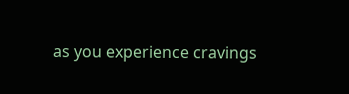as you experience cravings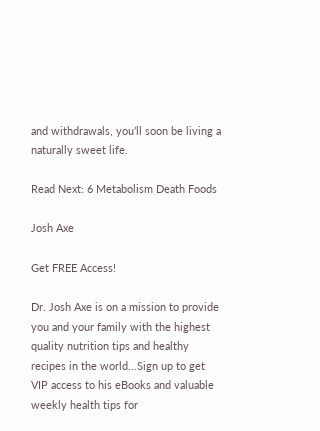and withdrawals, you’ll soon be living a naturally sweet life.

Read Next: 6 Metabolism Death Foods

Josh Axe

Get FREE Access!

Dr. Josh Axe is on a mission to provide you and your family with the highest quality nutrition tips and healthy recipes in the world...Sign up to get VIP access to his eBooks and valuable weekly health tips for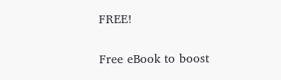FREE!

Free eBook to boost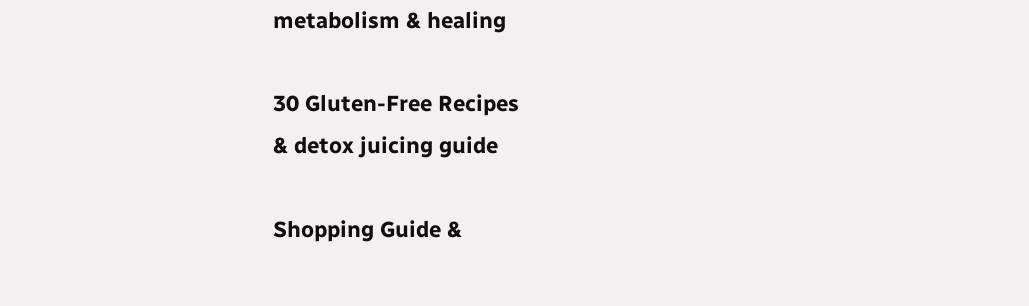metabolism & healing

30 Gluten-Free Recipes
& detox juicing guide

Shopping Guide &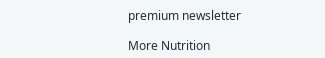premium newsletter

More Nutrition